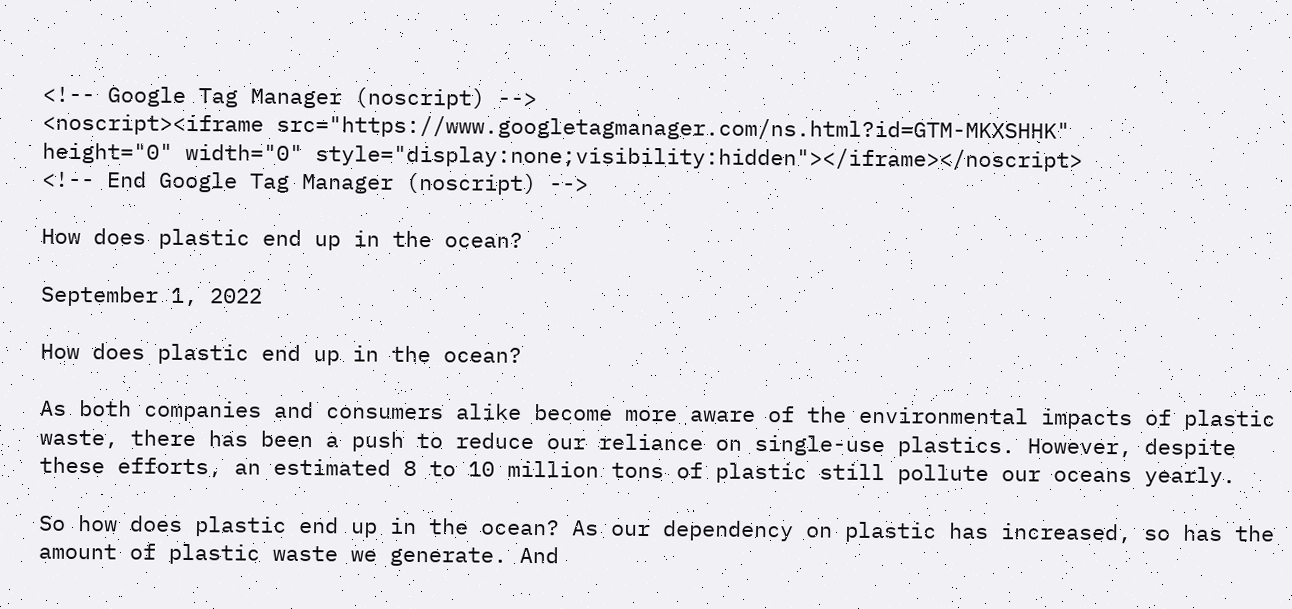<!-- Google Tag Manager (noscript) -->
<noscript><iframe src="https://www.googletagmanager.com/ns.html?id=GTM-MKXSHHK"
height="0" width="0" style="display:none;visibility:hidden"></iframe></noscript>
<!-- End Google Tag Manager (noscript) -->

How does plastic end up in the ocean?

September 1, 2022

How does plastic end up in the ocean?

As both companies and consumers alike become more aware of the environmental impacts of plastic waste, there has been a push to reduce our reliance on single-use plastics. However, despite these efforts, an estimated 8 to 10 million tons of plastic still pollute our oceans yearly.

So how does plastic end up in the ocean? As our dependency on plastic has increased, so has the amount of plastic waste we generate. And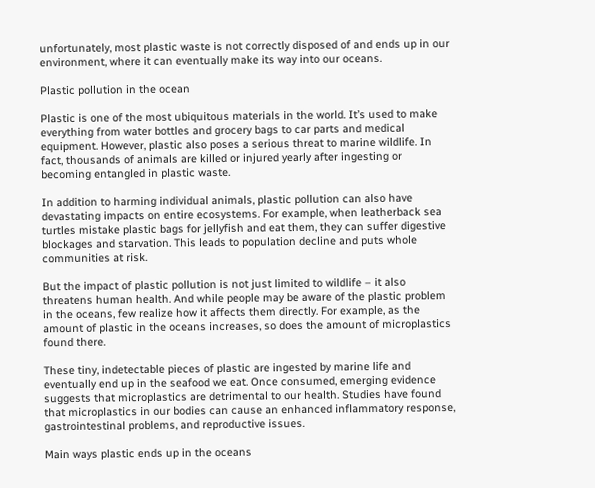unfortunately, most plastic waste is not correctly disposed of and ends up in our environment, where it can eventually make its way into our oceans.

Plastic pollution in the ocean

Plastic is one of the most ubiquitous materials in the world. It’s used to make everything from water bottles and grocery bags to car parts and medical equipment. However, plastic also poses a serious threat to marine wildlife. In fact, thousands of animals are killed or injured yearly after ingesting or becoming entangled in plastic waste.

In addition to harming individual animals, plastic pollution can also have devastating impacts on entire ecosystems. For example, when leatherback sea turtles mistake plastic bags for jellyfish and eat them, they can suffer digestive blockages and starvation. This leads to population decline and puts whole communities at risk.

But the impact of plastic pollution is not just limited to wildlife – it also threatens human health. And while people may be aware of the plastic problem in the oceans, few realize how it affects them directly. For example, as the amount of plastic in the oceans increases, so does the amount of microplastics found there.

These tiny, indetectable pieces of plastic are ingested by marine life and eventually end up in the seafood we eat. Once consumed, emerging evidence suggests that microplastics are detrimental to our health. Studies have found that microplastics in our bodies can cause an enhanced inflammatory response, gastrointestinal problems, and reproductive issues.

Main ways plastic ends up in the oceans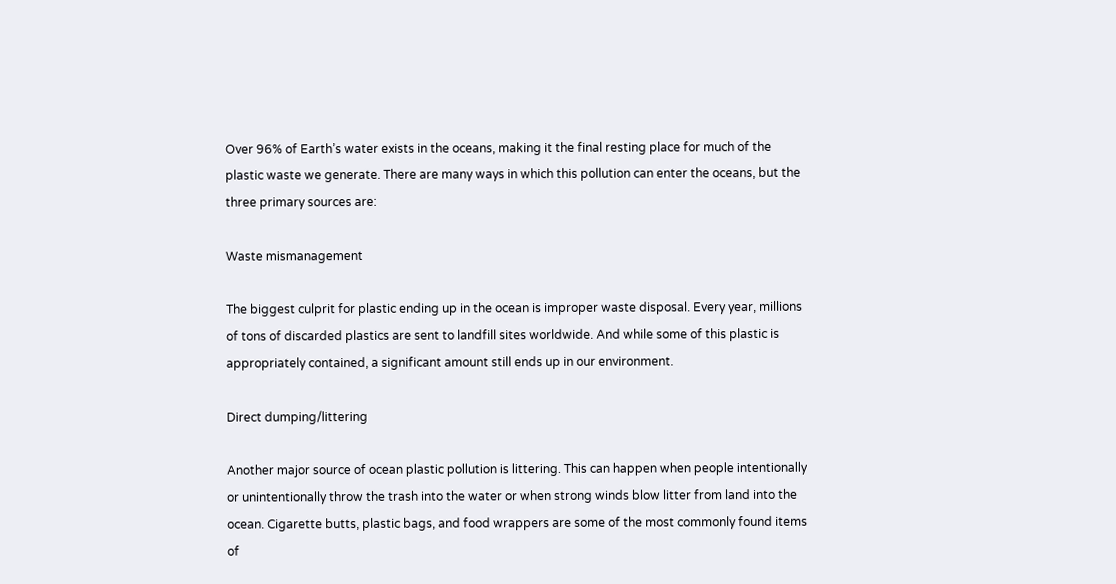Over 96% of Earth’s water exists in the oceans, making it the final resting place for much of the plastic waste we generate. There are many ways in which this pollution can enter the oceans, but the three primary sources are:

Waste mismanagement

The biggest culprit for plastic ending up in the ocean is improper waste disposal. Every year, millions of tons of discarded plastics are sent to landfill sites worldwide. And while some of this plastic is appropriately contained, a significant amount still ends up in our environment.

Direct dumping/littering

Another major source of ocean plastic pollution is littering. This can happen when people intentionally or unintentionally throw the trash into the water or when strong winds blow litter from land into the ocean. Cigarette butts, plastic bags, and food wrappers are some of the most commonly found items of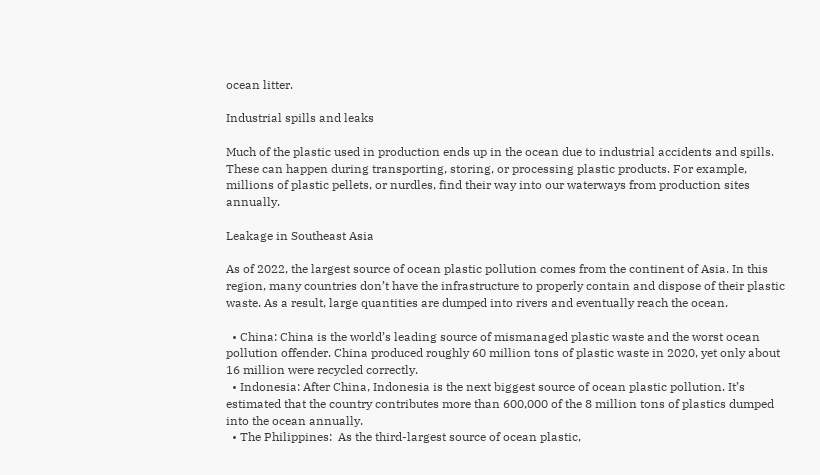ocean litter.

Industrial spills and leaks

Much of the plastic used in production ends up in the ocean due to industrial accidents and spills. These can happen during transporting, storing, or processing plastic products. For example, millions of plastic pellets, or nurdles, find their way into our waterways from production sites annually.

Leakage in Southeast Asia

As of 2022, the largest source of ocean plastic pollution comes from the continent of Asia. In this region, many countries don’t have the infrastructure to properly contain and dispose of their plastic waste. As a result, large quantities are dumped into rivers and eventually reach the ocean.

  • China: China is the world’s leading source of mismanaged plastic waste and the worst ocean pollution offender. China produced roughly 60 million tons of plastic waste in 2020, yet only about 16 million were recycled correctly.
  • Indonesia: After China, Indonesia is the next biggest source of ocean plastic pollution. It’s estimated that the country contributes more than 600,000 of the 8 million tons of plastics dumped into the ocean annually.
  • The Philippines:  As the third-largest source of ocean plastic,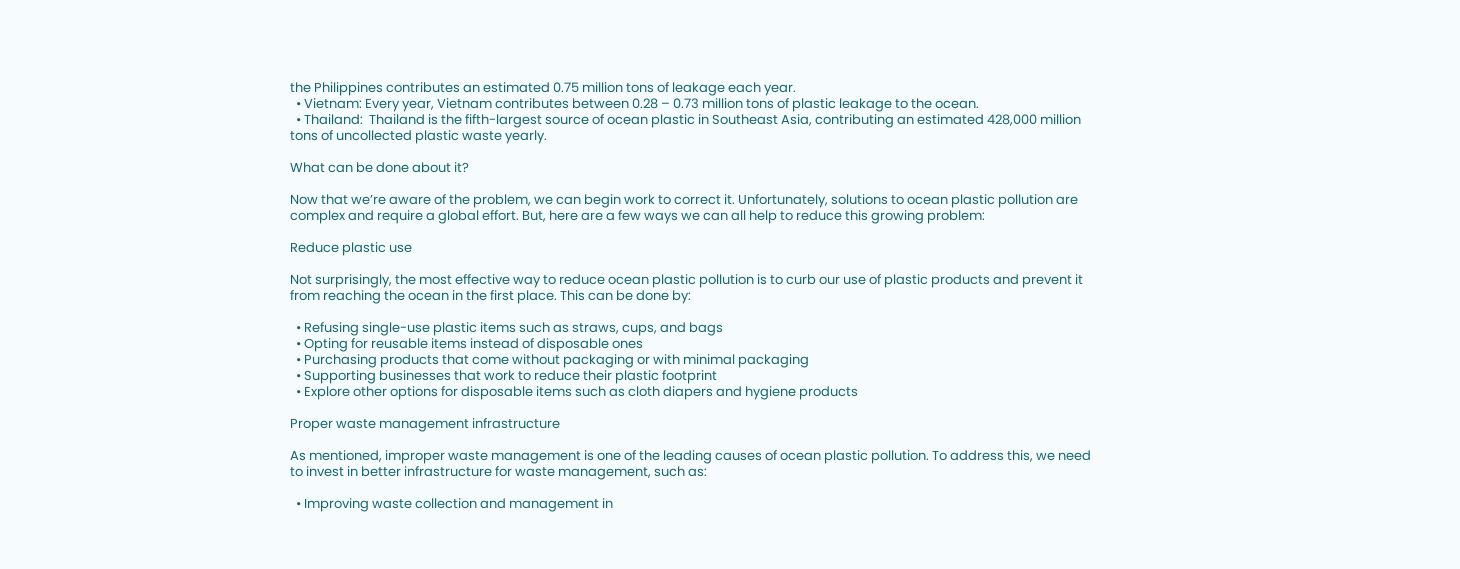the Philippines contributes an estimated 0.75 million tons of leakage each year.
  • Vietnam: Every year, Vietnam contributes between 0.28 – 0.73 million tons of plastic leakage to the ocean.
  • Thailand:  Thailand is the fifth-largest source of ocean plastic in Southeast Asia, contributing an estimated 428,000 million tons of uncollected plastic waste yearly.

What can be done about it?

Now that we’re aware of the problem, we can begin work to correct it. Unfortunately, solutions to ocean plastic pollution are complex and require a global effort. But, here are a few ways we can all help to reduce this growing problem:

Reduce plastic use

Not surprisingly, the most effective way to reduce ocean plastic pollution is to curb our use of plastic products and prevent it from reaching the ocean in the first place. This can be done by:

  • Refusing single-use plastic items such as straws, cups, and bags
  • Opting for reusable items instead of disposable ones
  • Purchasing products that come without packaging or with minimal packaging
  • Supporting businesses that work to reduce their plastic footprint
  • Explore other options for disposable items such as cloth diapers and hygiene products

Proper waste management infrastructure

As mentioned, improper waste management is one of the leading causes of ocean plastic pollution. To address this, we need to invest in better infrastructure for waste management, such as:

  • Improving waste collection and management in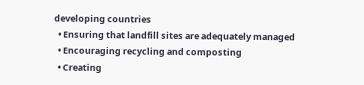developing countries
  • Ensuring that landfill sites are adequately managed
  • Encouraging recycling and composting
  • Creating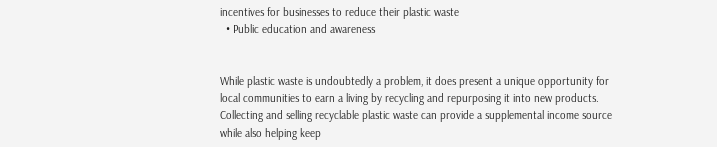incentives for businesses to reduce their plastic waste
  • Public education and awareness


While plastic waste is undoubtedly a problem, it does present a unique opportunity for local communities to earn a living by recycling and repurposing it into new products. Collecting and selling recyclable plastic waste can provide a supplemental income source while also helping keep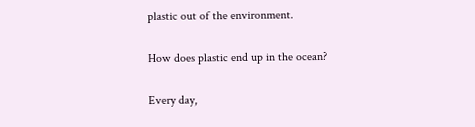plastic out of the environment.

How does plastic end up in the ocean?

Every day,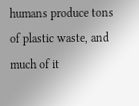humans produce tons of plastic waste, and much of it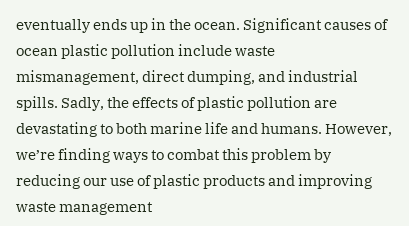eventually ends up in the ocean. Significant causes of ocean plastic pollution include waste mismanagement, direct dumping, and industrial spills. Sadly, the effects of plastic pollution are devastating to both marine life and humans. However, we’re finding ways to combat this problem by reducing our use of plastic products and improving waste management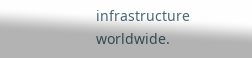infrastructure worldwide.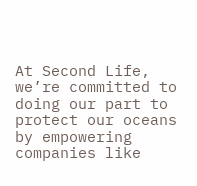At Second Life, we’re committed to doing our part to protect our oceans by empowering companies like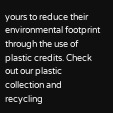yours to reduce their environmental footprint through the use of plastic credits. Check out our plastic collection and recycling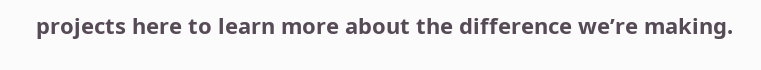projects here to learn more about the difference we’re making.